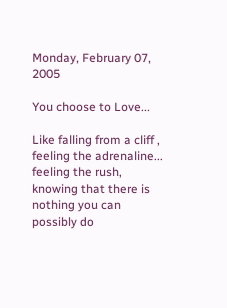Monday, February 07, 2005

You choose to Love...

Like falling from a cliff , feeling the adrenaline...
feeling the rush, knowing that there is nothing you can possibly do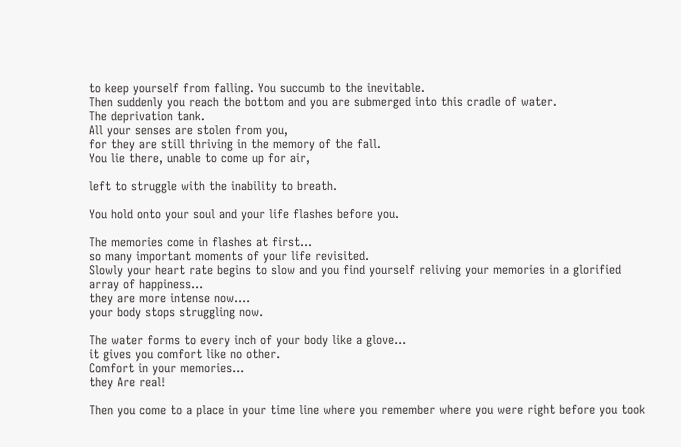to keep yourself from falling. You succumb to the inevitable.
Then suddenly you reach the bottom and you are submerged into this cradle of water.
The deprivation tank.
All your senses are stolen from you,
for they are still thriving in the memory of the fall.
You lie there, unable to come up for air,

left to struggle with the inability to breath.

You hold onto your soul and your life flashes before you.

The memories come in flashes at first...
so many important moments of your life revisited.
Slowly your heart rate begins to slow and you find yourself reliving your memories in a glorified array of happiness...
they are more intense now....
your body stops struggling now.

The water forms to every inch of your body like a glove...
it gives you comfort like no other.
Comfort in your memories...
they Are real!

Then you come to a place in your time line where you remember where you were right before you took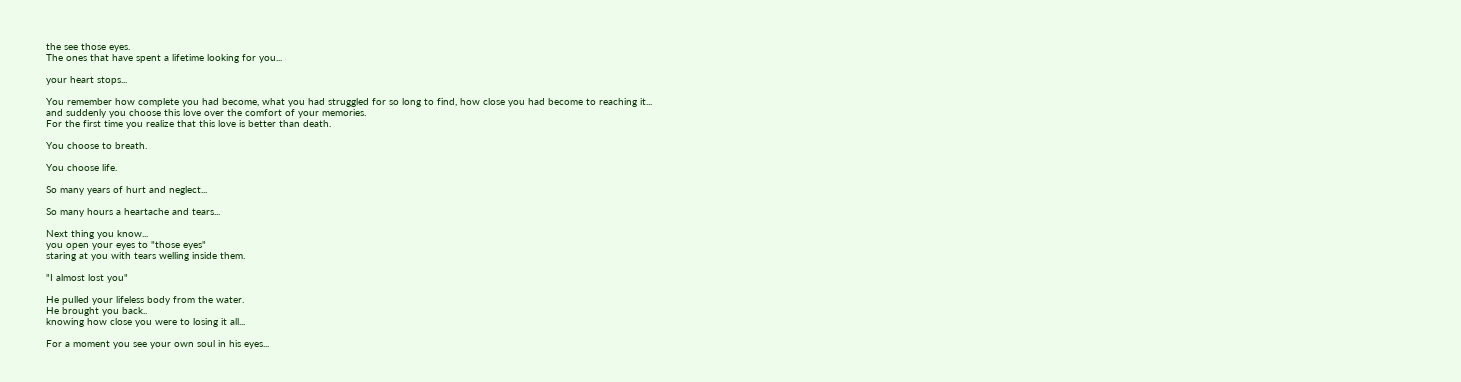the see those eyes.
The ones that have spent a lifetime looking for you...

your heart stops...

You remember how complete you had become, what you had struggled for so long to find, how close you had become to reaching it...
and suddenly you choose this love over the comfort of your memories.
For the first time you realize that this love is better than death.

You choose to breath.

You choose life.

So many years of hurt and neglect...

So many hours a heartache and tears...

Next thing you know...
you open your eyes to "those eyes"
staring at you with tears welling inside them.

"I almost lost you"

He pulled your lifeless body from the water.
He brought you back..
knowing how close you were to losing it all...

For a moment you see your own soul in his eyes...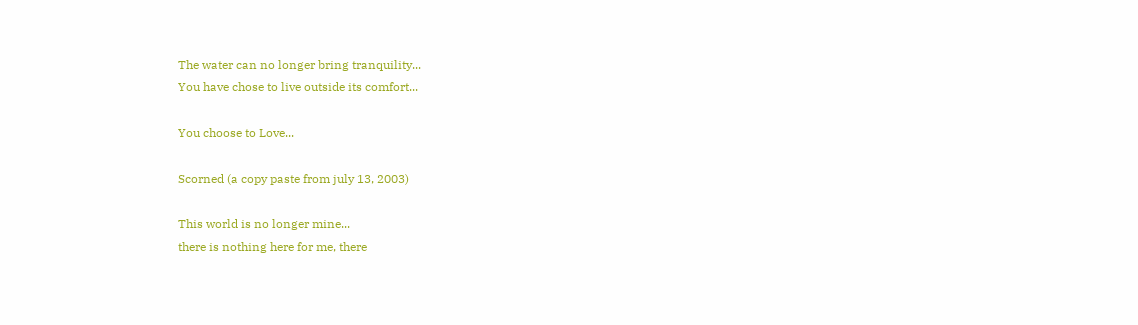The water can no longer bring tranquility...
You have chose to live outside its comfort...

You choose to Love...

Scorned (a copy paste from july 13, 2003)

This world is no longer mine...
there is nothing here for me, there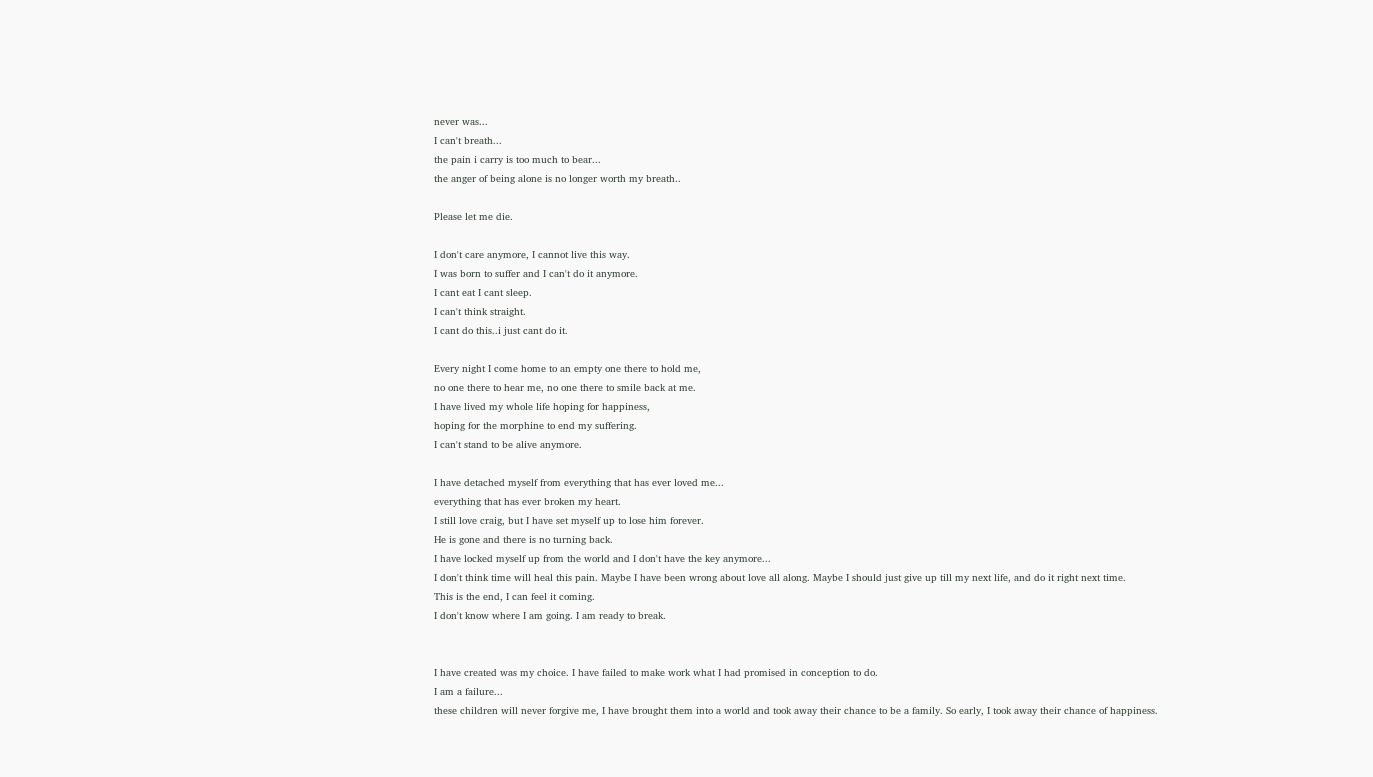never was...
I can't breath...
the pain i carry is too much to bear...
the anger of being alone is no longer worth my breath..

Please let me die.

I don't care anymore, I cannot live this way.
I was born to suffer and I can't do it anymore.
I cant eat I cant sleep.
I can't think straight.
I cant do this..i just cant do it.

Every night I come home to an empty one there to hold me,
no one there to hear me, no one there to smile back at me.
I have lived my whole life hoping for happiness,
hoping for the morphine to end my suffering.
I can't stand to be alive anymore.

I have detached myself from everything that has ever loved me...
everything that has ever broken my heart.
I still love craig, but I have set myself up to lose him forever.
He is gone and there is no turning back.
I have locked myself up from the world and I don't have the key anymore...
I don't think time will heal this pain. Maybe I have been wrong about love all along. Maybe I should just give up till my next life, and do it right next time.
This is the end, I can feel it coming.
I don't know where I am going. I am ready to break.


I have created was my choice. I have failed to make work what I had promised in conception to do.
I am a failure...
these children will never forgive me, I have brought them into a world and took away their chance to be a family. So early, I took away their chance of happiness.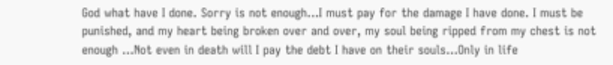God what have I done. Sorry is not enough...I must pay for the damage I have done. I must be punished, and my heart being broken over and over, my soul being ripped from my chest is not enough ...Not even in death will I pay the debt I have on their souls...Only in life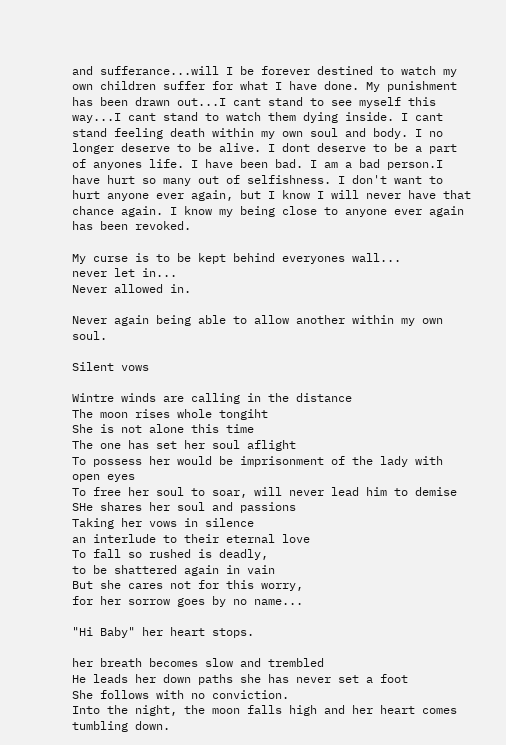and sufferance...will I be forever destined to watch my own children suffer for what I have done. My punishment has been drawn out...I cant stand to see myself this way...I cant stand to watch them dying inside. I cant stand feeling death within my own soul and body. I no longer deserve to be alive. I dont deserve to be a part of anyones life. I have been bad. I am a bad person.I have hurt so many out of selfishness. I don't want to hurt anyone ever again, but I know I will never have that chance again. I know my being close to anyone ever again has been revoked.

My curse is to be kept behind everyones wall...
never let in...
Never allowed in.

Never again being able to allow another within my own soul.

Silent vows

Wintre winds are calling in the distance
The moon rises whole tongiht
She is not alone this time
The one has set her soul aflight
To possess her would be imprisonment of the lady with open eyes
To free her soul to soar, will never lead him to demise
SHe shares her soul and passions
Taking her vows in silence
an interlude to their eternal love
To fall so rushed is deadly,
to be shattered again in vain
But she cares not for this worry,
for her sorrow goes by no name...

"Hi Baby" her heart stops.

her breath becomes slow and trembled
He leads her down paths she has never set a foot
She follows with no conviction.
Into the night, the moon falls high and her heart comes tumbling down.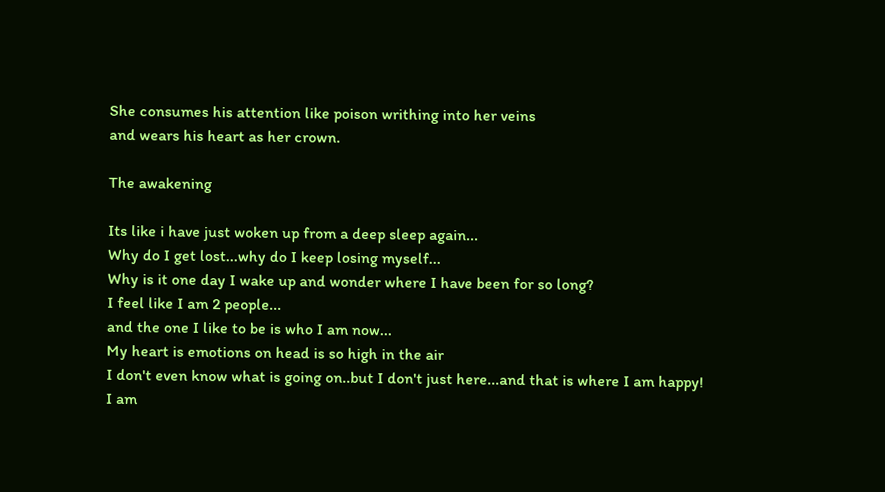She consumes his attention like poison writhing into her veins
and wears his heart as her crown.

The awakening

Its like i have just woken up from a deep sleep again...
Why do I get lost...why do I keep losing myself...
Why is it one day I wake up and wonder where I have been for so long?
I feel like I am 2 people...
and the one I like to be is who I am now...
My heart is emotions on head is so high in the air
I don't even know what is going on..but I don't just here...and that is where I am happy!
I am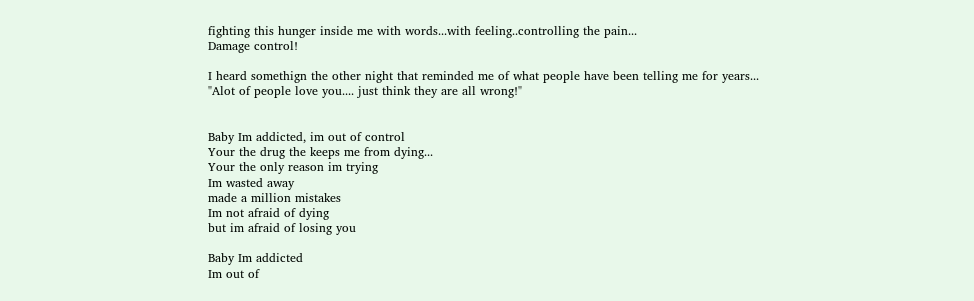fighting this hunger inside me with words...with feeling..controlling the pain...
Damage control!

I heard somethign the other night that reminded me of what people have been telling me for years...
"Alot of people love you.... just think they are all wrong!"


Baby Im addicted, im out of control
Your the drug the keeps me from dying...
Your the only reason im trying
Im wasted away
made a million mistakes
Im not afraid of dying
but im afraid of losing you

Baby Im addicted
Im out of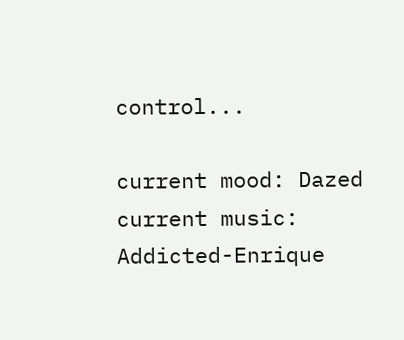control...

current mood: Dazed
current music: Addicted-Enrique